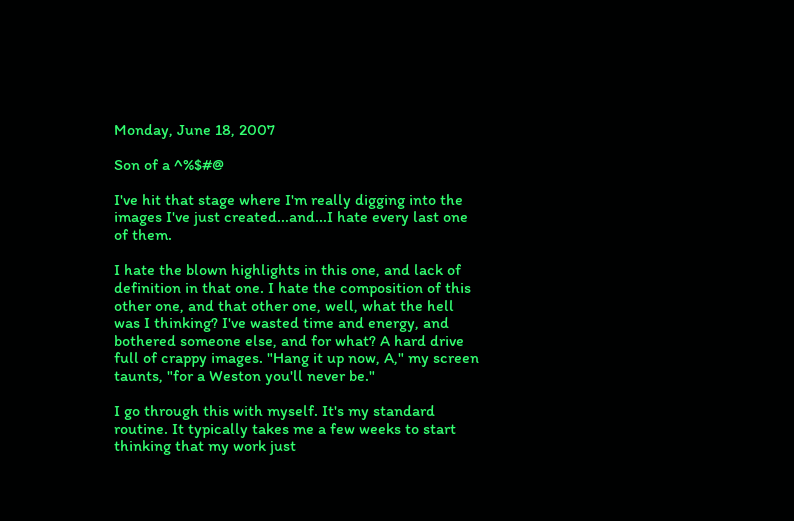Monday, June 18, 2007

Son of a ^%$#@

I've hit that stage where I'm really digging into the images I've just created...and...I hate every last one of them.

I hate the blown highlights in this one, and lack of definition in that one. I hate the composition of this other one, and that other one, well, what the hell was I thinking? I've wasted time and energy, and bothered someone else, and for what? A hard drive full of crappy images. "Hang it up now, A," my screen taunts, "for a Weston you'll never be."

I go through this with myself. It's my standard routine. It typically takes me a few weeks to start thinking that my work just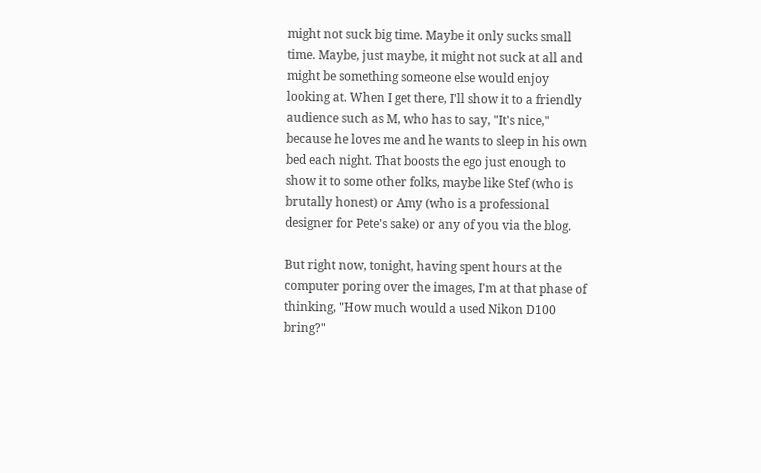might not suck big time. Maybe it only sucks small time. Maybe, just maybe, it might not suck at all and might be something someone else would enjoy looking at. When I get there, I'll show it to a friendly audience such as M, who has to say, "It's nice," because he loves me and he wants to sleep in his own bed each night. That boosts the ego just enough to show it to some other folks, maybe like Stef (who is brutally honest) or Amy (who is a professional designer for Pete's sake) or any of you via the blog.

But right now, tonight, having spent hours at the computer poring over the images, I'm at that phase of thinking, "How much would a used Nikon D100 bring?"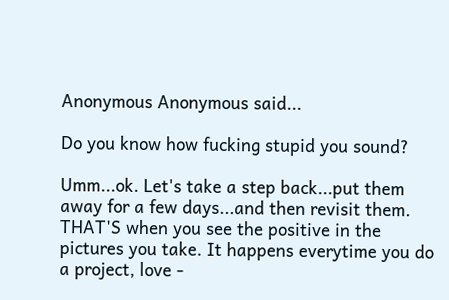Anonymous Anonymous said...

Do you know how fucking stupid you sound?

Umm...ok. Let's take a step back...put them away for a few days...and then revisit them. THAT'S when you see the positive in the pictures you take. It happens everytime you do a project, love -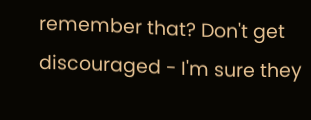remember that? Don't get discouraged - I'm sure they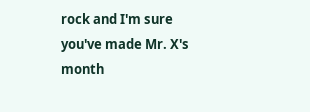rock and I'm sure you've made Mr. X's month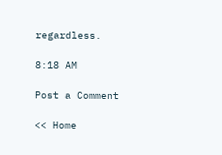regardless.

8:18 AM

Post a Comment

<< Home